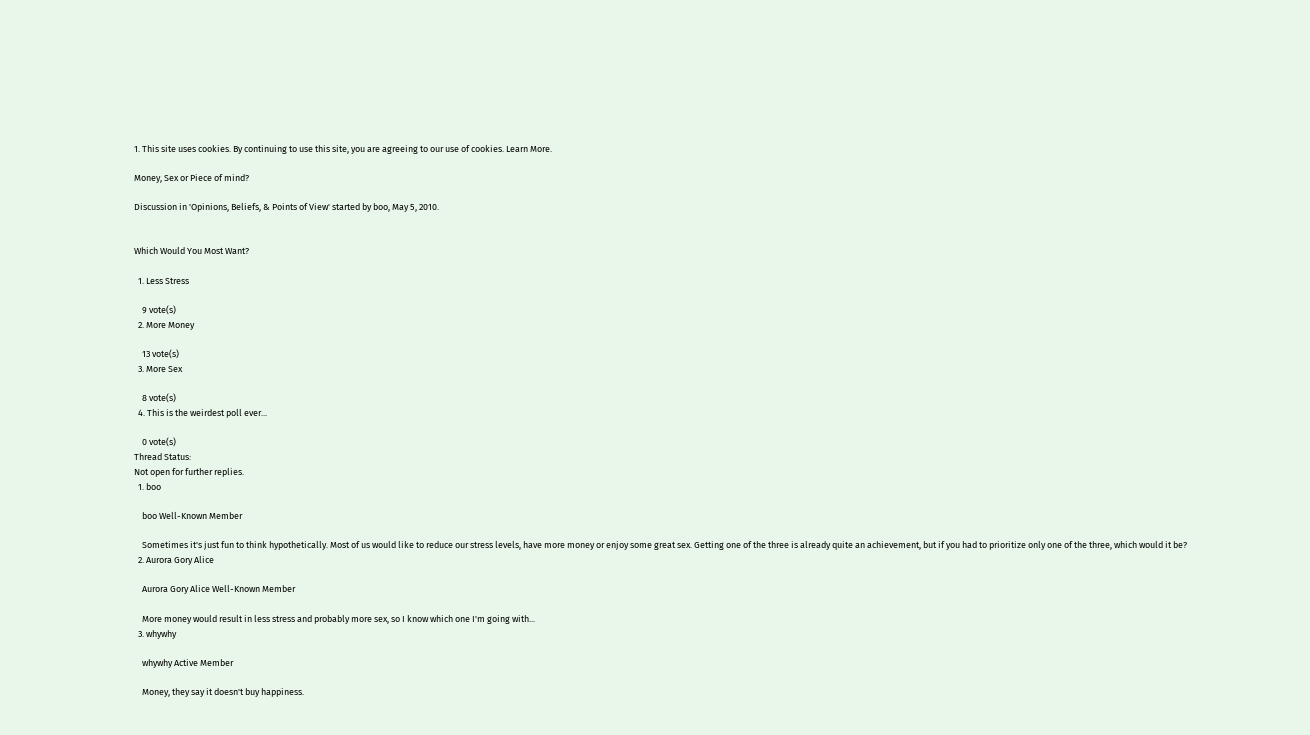1. This site uses cookies. By continuing to use this site, you are agreeing to our use of cookies. Learn More.

Money, Sex or Piece of mind?

Discussion in 'Opinions, Beliefs, & Points of View' started by boo, May 5, 2010.


Which Would You Most Want?

  1. Less Stress

    9 vote(s)
  2. More Money

    13 vote(s)
  3. More Sex

    8 vote(s)
  4. This is the weirdest poll ever...

    0 vote(s)
Thread Status:
Not open for further replies.
  1. boo

    boo Well-Known Member

    Sometimes it's just fun to think hypothetically. Most of us would like to reduce our stress levels, have more money or enjoy some great sex. Getting one of the three is already quite an achievement, but if you had to prioritize only one of the three, which would it be?
  2. Aurora Gory Alice

    Aurora Gory Alice Well-Known Member

    More money would result in less stress and probably more sex, so I know which one I'm going with...
  3. whywhy

    whywhy Active Member

    Money, they say it doesn't buy happiness.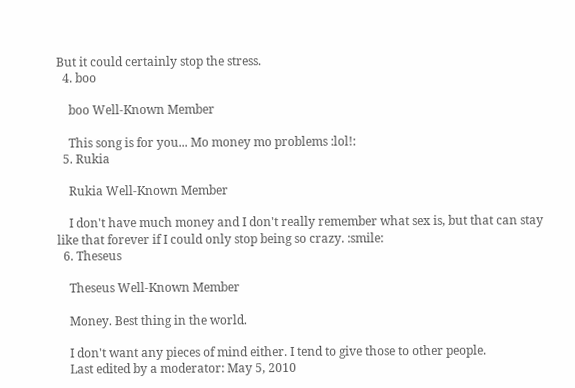But it could certainly stop the stress.
  4. boo

    boo Well-Known Member

    This song is for you... Mo money mo problems :lol!:
  5. Rukia

    Rukia Well-Known Member

    I don't have much money and I don't really remember what sex is, but that can stay like that forever if I could only stop being so crazy. :smile:
  6. Theseus

    Theseus Well-Known Member

    Money. Best thing in the world.

    I don't want any pieces of mind either. I tend to give those to other people.
    Last edited by a moderator: May 5, 2010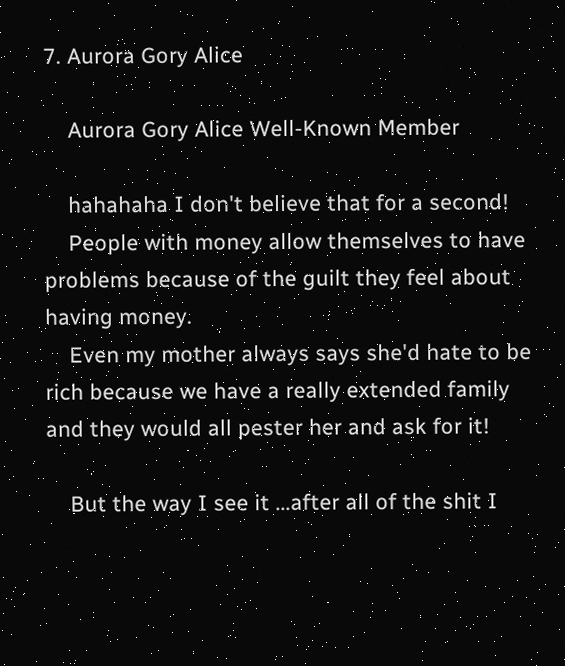7. Aurora Gory Alice

    Aurora Gory Alice Well-Known Member

    hahahaha I don't believe that for a second!
    People with money allow themselves to have problems because of the guilt they feel about having money.
    Even my mother always says she'd hate to be rich because we have a really extended family and they would all pester her and ask for it!

    But the way I see it ...after all of the shit I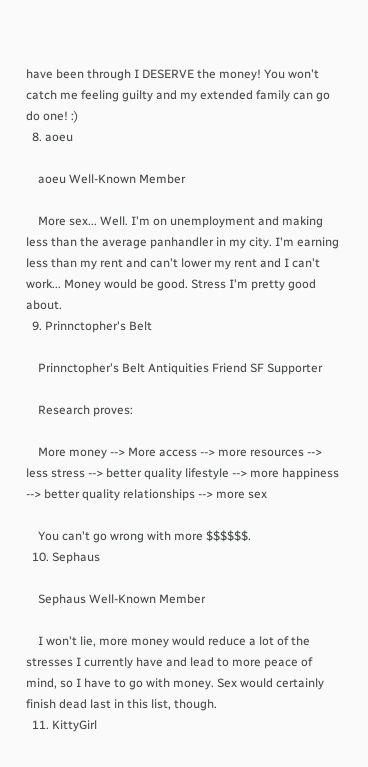have been through I DESERVE the money! You won't catch me feeling guilty and my extended family can go do one! :)
  8. aoeu

    aoeu Well-Known Member

    More sex... Well. I'm on unemployment and making less than the average panhandler in my city. I'm earning less than my rent and can't lower my rent and I can't work... Money would be good. Stress I'm pretty good about.
  9. Prinnctopher's Belt

    Prinnctopher's Belt Antiquities Friend SF Supporter

    Research proves:

    More money --> More access --> more resources --> less stress --> better quality lifestyle --> more happiness --> better quality relationships --> more sex

    You can't go wrong with more $$$$$$.
  10. Sephaus

    Sephaus Well-Known Member

    I won't lie, more money would reduce a lot of the stresses I currently have and lead to more peace of mind, so I have to go with money. Sex would certainly finish dead last in this list, though.
  11. KittyGirl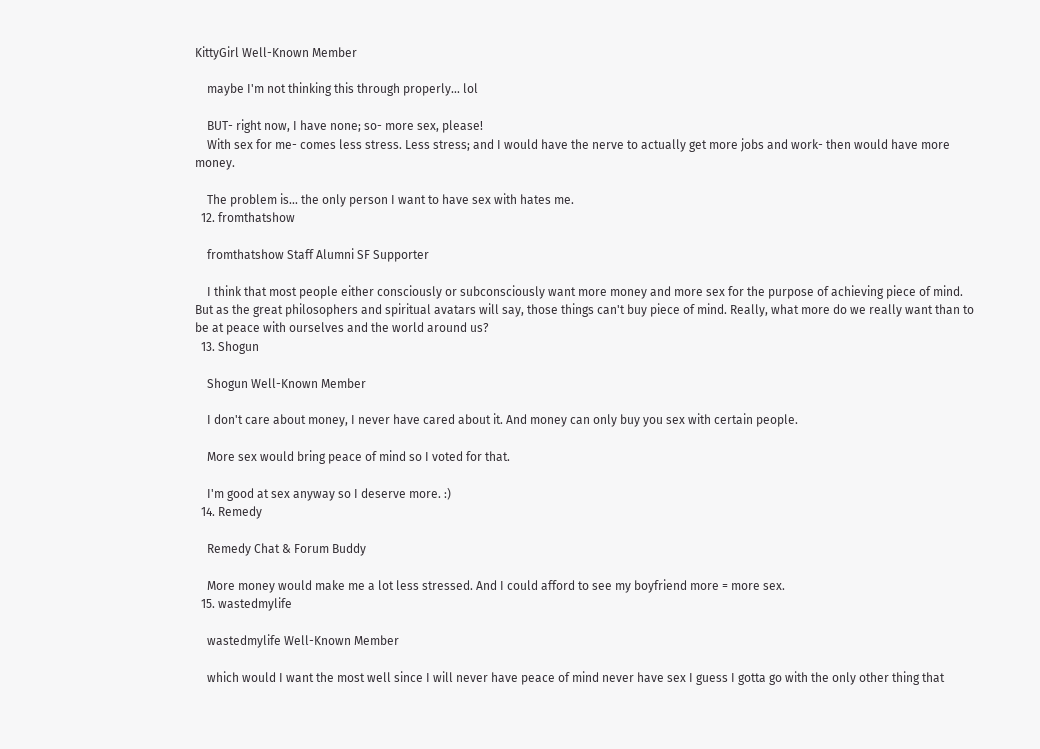KittyGirl Well-Known Member

    maybe I'm not thinking this through properly... lol

    BUT- right now, I have none; so- more sex, please!
    With sex for me- comes less stress. Less stress; and I would have the nerve to actually get more jobs and work- then would have more money.

    The problem is... the only person I want to have sex with hates me.
  12. fromthatshow

    fromthatshow Staff Alumni SF Supporter

    I think that most people either consciously or subconsciously want more money and more sex for the purpose of achieving piece of mind. But as the great philosophers and spiritual avatars will say, those things can't buy piece of mind. Really, what more do we really want than to be at peace with ourselves and the world around us?
  13. Shogun

    Shogun Well-Known Member

    I don't care about money, I never have cared about it. And money can only buy you sex with certain people.

    More sex would bring peace of mind so I voted for that.

    I'm good at sex anyway so I deserve more. :)
  14. Remedy

    Remedy Chat & Forum Buddy

    More money would make me a lot less stressed. And I could afford to see my boyfriend more = more sex.
  15. wastedmylife

    wastedmylife Well-Known Member

    which would I want the most well since I will never have peace of mind never have sex I guess I gotta go with the only other thing that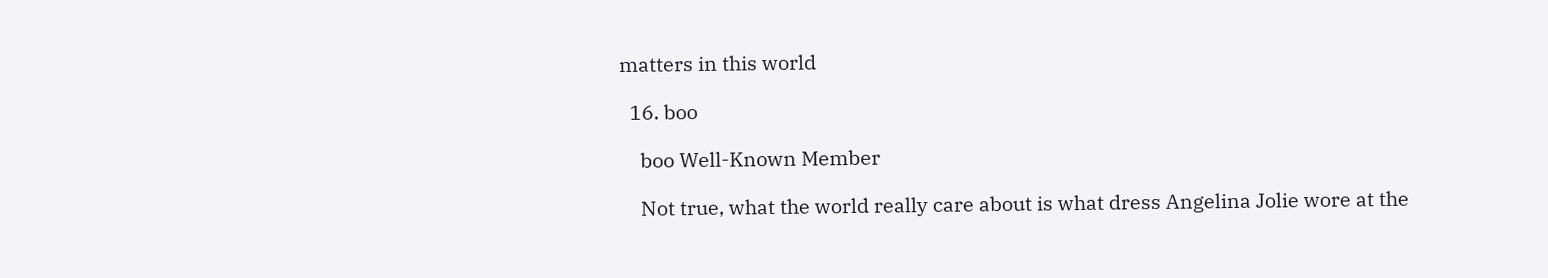matters in this world

  16. boo

    boo Well-Known Member

    Not true, what the world really care about is what dress Angelina Jolie wore at the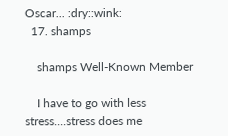Oscar... :dry::wink:
  17. shamps

    shamps Well-Known Member

    I have to go with less stress....stress does me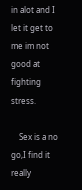in alot and I let it get to me im not good at fighting stress.

    Sex is a no go,I find it really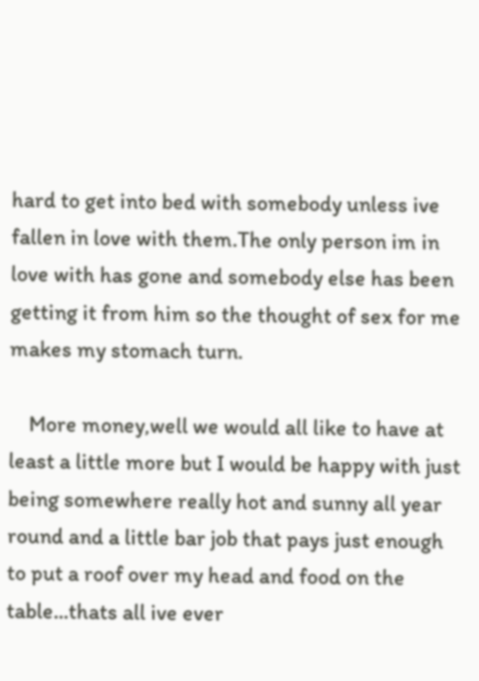hard to get into bed with somebody unless ive fallen in love with them.The only person im in love with has gone and somebody else has been getting it from him so the thought of sex for me makes my stomach turn.

    More money,well we would all like to have at least a little more but I would be happy with just being somewhere really hot and sunny all year round and a little bar job that pays just enough to put a roof over my head and food on the table...thats all ive ever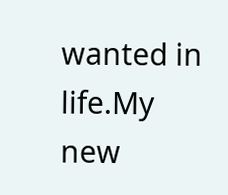wanted in life.My new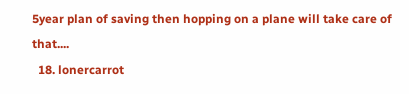5year plan of saving then hopping on a plane will take care of that....
  18. lonercarrot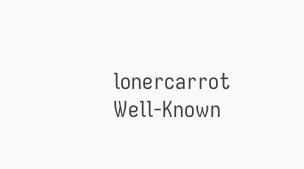lonercarrot Well-Known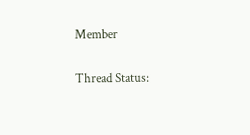Member

Thread Status: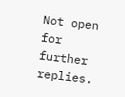Not open for further replies.